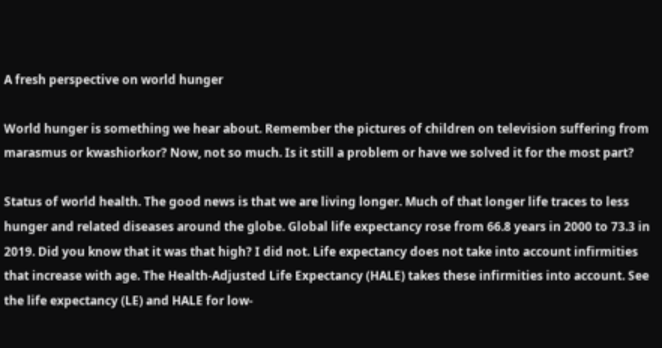A fresh perspective on world hunger

World hunger is something we hear about. Remember the pictures of children on television suffering from marasmus or kwashiorkor? Now, not so much. Is it still a problem or have we solved it for the most part?

Status of world health. The good news is that we are living longer. Much of that longer life traces to less hunger and related diseases around the globe. Global life expectancy rose from 66.8 years in 2000 to 73.3 in 2019. Did you know that it was that high? I did not. Life expectancy does not take into account infirmities that increase with age. The Health-Adjusted Life Expectancy (HALE) takes these infirmities into account. See the life expectancy (LE) and HALE for low-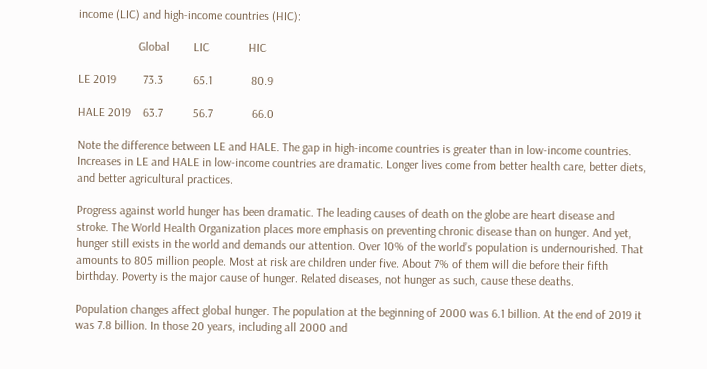income (LIC) and high-income countries (HIC):

                    Global        LIC             HIC

LE 2019         73.3          65.1             80.9

HALE 2019    63.7          56.7             66.0

Note the difference between LE and HALE. The gap in high-income countries is greater than in low-income countries. Increases in LE and HALE in low-income countries are dramatic. Longer lives come from better health care, better diets, and better agricultural practices.

Progress against world hunger has been dramatic. The leading causes of death on the globe are heart disease and stroke. The World Health Organization places more emphasis on preventing chronic disease than on hunger. And yet, hunger still exists in the world and demands our attention. Over 10% of the world’s population is undernourished. That amounts to 805 million people. Most at risk are children under five. About 7% of them will die before their fifth birthday. Poverty is the major cause of hunger. Related diseases, not hunger as such, cause these deaths.

Population changes affect global hunger. The population at the beginning of 2000 was 6.1 billion. At the end of 2019 it was 7.8 billion. In those 20 years, including all 2000 and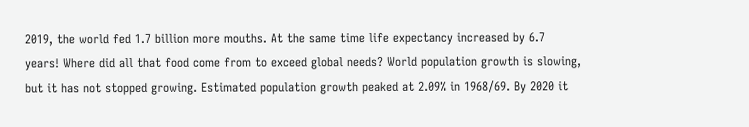2019, the world fed 1.7 billion more mouths. At the same time life expectancy increased by 6.7 years! Where did all that food come from to exceed global needs? World population growth is slowing, but it has not stopped growing. Estimated population growth peaked at 2.09% in 1968/69. By 2020 it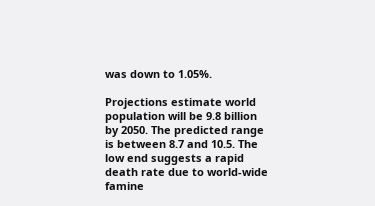was down to 1.05%.

Projections estimate world population will be 9.8 billion by 2050. The predicted range is between 8.7 and 10.5. The low end suggests a rapid death rate due to world-wide famine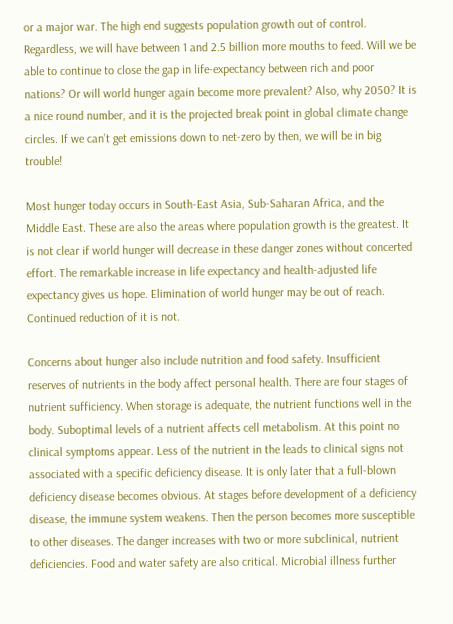or a major war. The high end suggests population growth out of control. Regardless, we will have between 1 and 2.5 billion more mouths to feed. Will we be able to continue to close the gap in life-expectancy between rich and poor nations? Or will world hunger again become more prevalent? Also, why 2050? It is a nice round number, and it is the projected break point in global climate change circles. If we can’t get emissions down to net-zero by then, we will be in big trouble!

Most hunger today occurs in South-East Asia, Sub-Saharan Africa, and the Middle East. These are also the areas where population growth is the greatest. It is not clear if world hunger will decrease in these danger zones without concerted effort. The remarkable increase in life expectancy and health-adjusted life expectancy gives us hope. Elimination of world hunger may be out of reach. Continued reduction of it is not.

Concerns about hunger also include nutrition and food safety. Insufficient reserves of nutrients in the body affect personal health. There are four stages of nutrient sufficiency. When storage is adequate, the nutrient functions well in the body. Suboptimal levels of a nutrient affects cell metabolism. At this point no clinical symptoms appear. Less of the nutrient in the leads to clinical signs not associated with a specific deficiency disease. It is only later that a full-blown deficiency disease becomes obvious. At stages before development of a deficiency disease, the immune system weakens. Then the person becomes more susceptible to other diseases. The danger increases with two or more subclinical, nutrient deficiencies. Food and water safety are also critical. Microbial illness further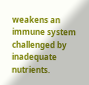weakens an immune system challenged by inadequate nutrients.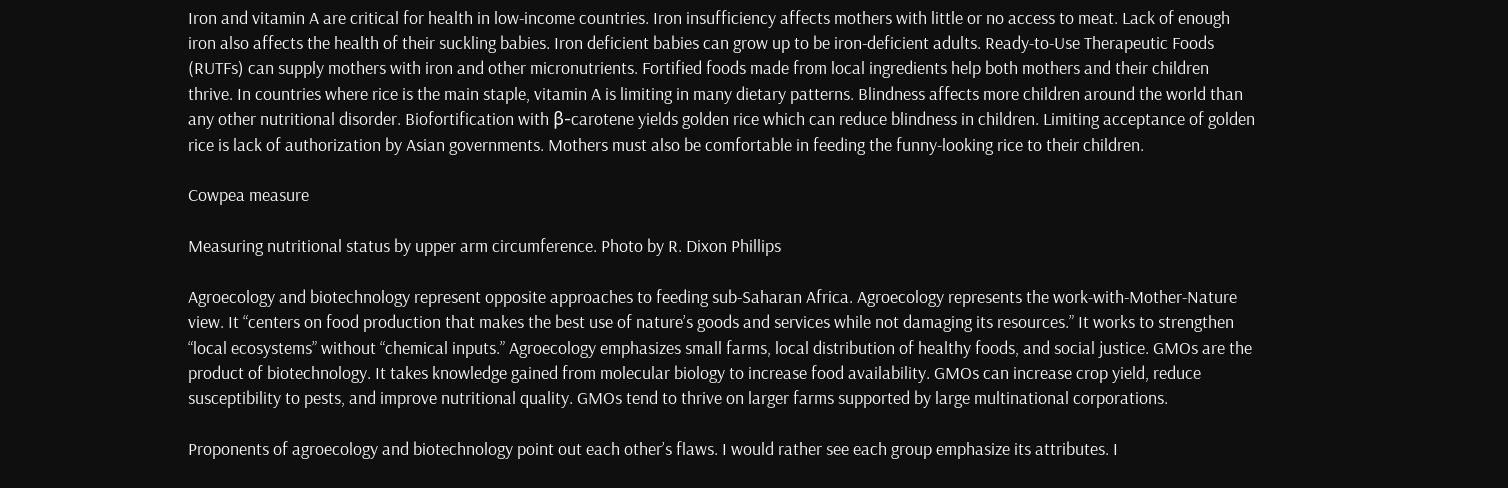Iron and vitamin A are critical for health in low-income countries. Iron insufficiency affects mothers with little or no access to meat. Lack of enough iron also affects the health of their suckling babies. Iron deficient babies can grow up to be iron-deficient adults. Ready-to-Use Therapeutic Foods (RUTFs) can supply mothers with iron and other micronutrients. Fortified foods made from local ingredients help both mothers and their children thrive. In countries where rice is the main staple, vitamin A is limiting in many dietary patterns. Blindness affects more children around the world than any other nutritional disorder. Biofortification with β-carotene yields golden rice which can reduce blindness in children. Limiting acceptance of golden rice is lack of authorization by Asian governments. Mothers must also be comfortable in feeding the funny-looking rice to their children.

Cowpea measure

Measuring nutritional status by upper arm circumference. Photo by R. Dixon Phillips

Agroecology and biotechnology represent opposite approaches to feeding sub-Saharan Africa. Agroecology represents the work-with-Mother-Nature view. It “centers on food production that makes the best use of nature’s goods and services while not damaging its resources.” It works to strengthen “local ecosystems” without “chemical inputs.” Agroecology emphasizes small farms, local distribution of healthy foods, and social justice. GMOs are the product of biotechnology. It takes knowledge gained from molecular biology to increase food availability. GMOs can increase crop yield, reduce susceptibility to pests, and improve nutritional quality. GMOs tend to thrive on larger farms supported by large multinational corporations.

Proponents of agroecology and biotechnology point out each other’s flaws. I would rather see each group emphasize its attributes. I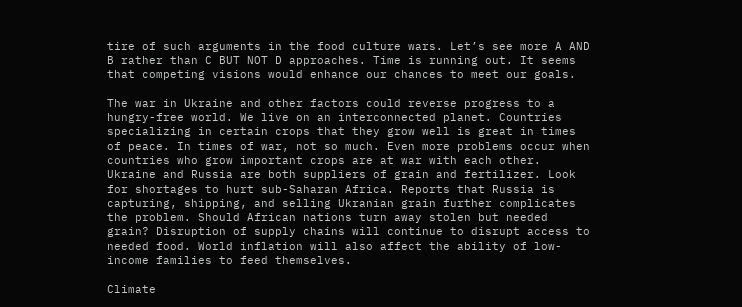tire of such arguments in the food culture wars. Let’s see more A AND B rather than C BUT NOT D approaches. Time is running out. It seems that competing visions would enhance our chances to meet our goals.

The war in Ukraine and other factors could reverse progress to a hungry-free world. We live on an interconnected planet. Countries specializing in certain crops that they grow well is great in times of peace. In times of war, not so much. Even more problems occur when countries who grow important crops are at war with each other. Ukraine and Russia are both suppliers of grain and fertilizer. Look for shortages to hurt sub-Saharan Africa. Reports that Russia is capturing, shipping, and selling Ukranian grain further complicates the problem. Should African nations turn away stolen but needed grain? Disruption of supply chains will continue to disrupt access to needed food. World inflation will also affect the ability of low-income families to feed themselves.

Climate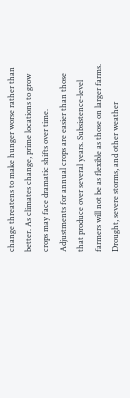change threatens to make hunger worse rather than better. As climates change, prime locations to grow crops may face dramatic shifts over time. Adjustments for annual crops are easier than those that produce over several years. Subsistence-level farmers will not be as flexible as those on larger farms. Drought, severe storms, and other weather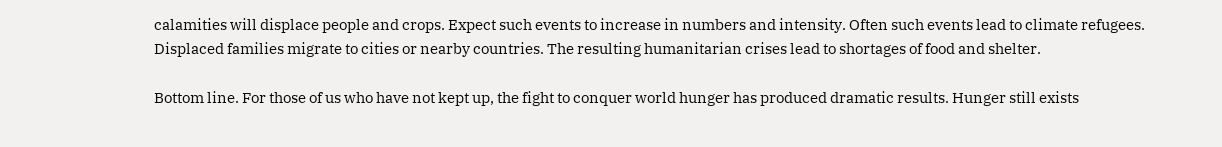calamities will displace people and crops. Expect such events to increase in numbers and intensity. Often such events lead to climate refugees. Displaced families migrate to cities or nearby countries. The resulting humanitarian crises lead to shortages of food and shelter.

Bottom line. For those of us who have not kept up, the fight to conquer world hunger has produced dramatic results. Hunger still exists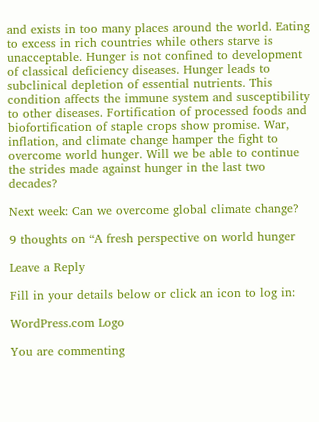and exists in too many places around the world. Eating to excess in rich countries while others starve is unacceptable. Hunger is not confined to development of classical deficiency diseases. Hunger leads to subclinical depletion of essential nutrients. This condition affects the immune system and susceptibility to other diseases. Fortification of processed foods and biofortification of staple crops show promise. War, inflation, and climate change hamper the fight to overcome world hunger. Will we be able to continue the strides made against hunger in the last two decades?

Next week: Can we overcome global climate change?

9 thoughts on “A fresh perspective on world hunger

Leave a Reply

Fill in your details below or click an icon to log in:

WordPress.com Logo

You are commenting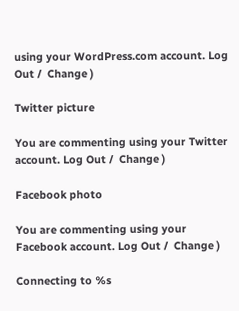using your WordPress.com account. Log Out /  Change )

Twitter picture

You are commenting using your Twitter account. Log Out /  Change )

Facebook photo

You are commenting using your Facebook account. Log Out /  Change )

Connecting to %s